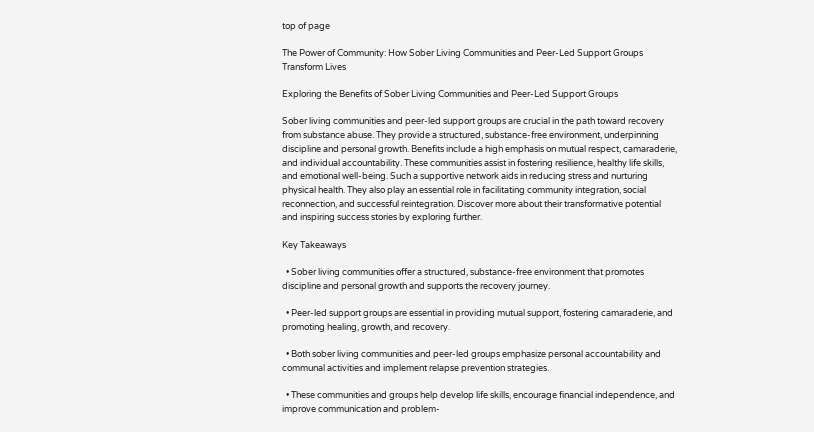top of page

The Power of Community: How Sober Living Communities and Peer-Led Support Groups Transform Lives

Exploring the Benefits of Sober Living Communities and Peer-Led Support Groups

Sober living communities and peer-led support groups are crucial in the path toward recovery from substance abuse. They provide a structured, substance-free environment, underpinning discipline and personal growth. Benefits include a high emphasis on mutual respect, camaraderie, and individual accountability. These communities assist in fostering resilience, healthy life skills, and emotional well-being. Such a supportive network aids in reducing stress and nurturing physical health. They also play an essential role in facilitating community integration, social reconnection, and successful reintegration. Discover more about their transformative potential and inspiring success stories by exploring further.

Key Takeaways

  • Sober living communities offer a structured, substance-free environment that promotes discipline and personal growth and supports the recovery journey.

  • Peer-led support groups are essential in providing mutual support, fostering camaraderie, and promoting healing, growth, and recovery.

  • Both sober living communities and peer-led groups emphasize personal accountability and communal activities and implement relapse prevention strategies.

  • These communities and groups help develop life skills, encourage financial independence, and improve communication and problem-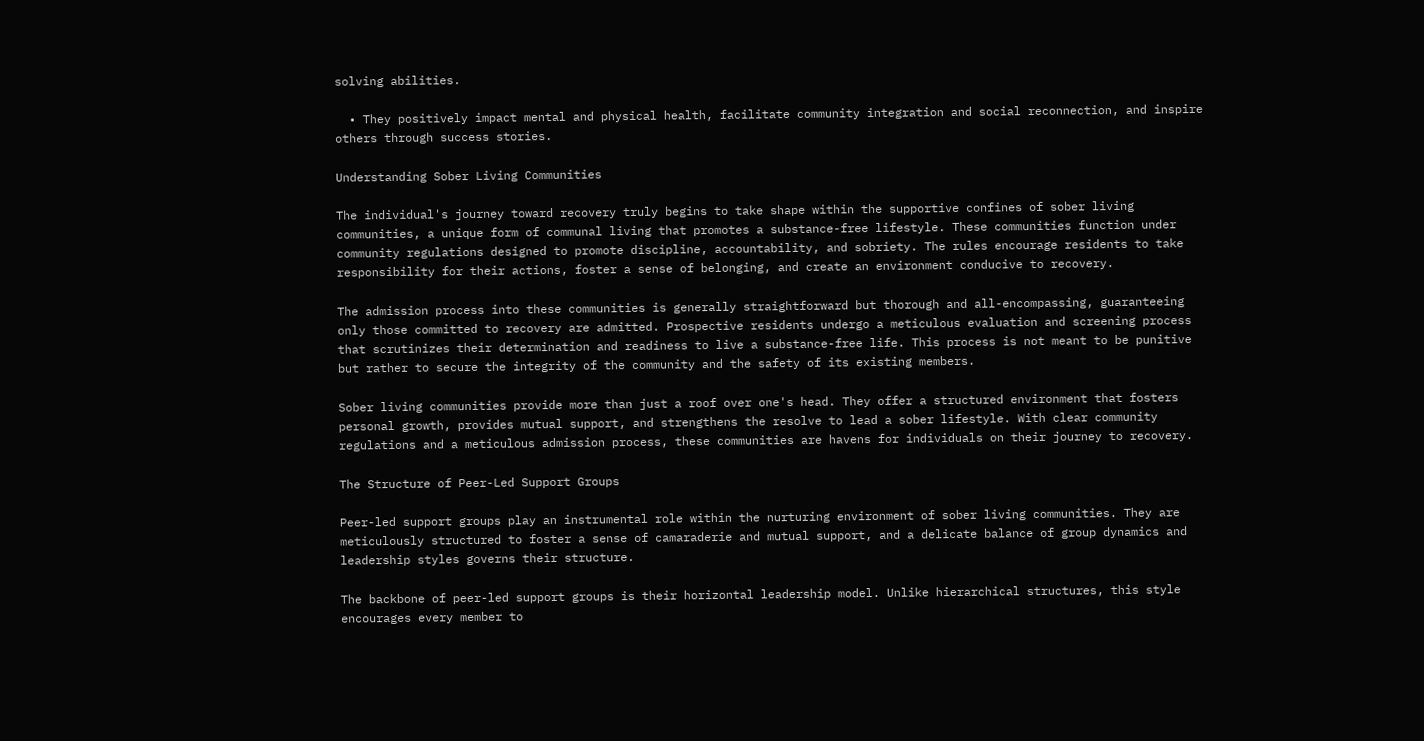solving abilities.

  • They positively impact mental and physical health, facilitate community integration and social reconnection, and inspire others through success stories.

Understanding Sober Living Communities

The individual's journey toward recovery truly begins to take shape within the supportive confines of sober living communities, a unique form of communal living that promotes a substance-free lifestyle. These communities function under community regulations designed to promote discipline, accountability, and sobriety. The rules encourage residents to take responsibility for their actions, foster a sense of belonging, and create an environment conducive to recovery.

The admission process into these communities is generally straightforward but thorough and all-encompassing, guaranteeing only those committed to recovery are admitted. Prospective residents undergo a meticulous evaluation and screening process that scrutinizes their determination and readiness to live a substance-free life. This process is not meant to be punitive but rather to secure the integrity of the community and the safety of its existing members.

Sober living communities provide more than just a roof over one's head. They offer a structured environment that fosters personal growth, provides mutual support, and strengthens the resolve to lead a sober lifestyle. With clear community regulations and a meticulous admission process, these communities are havens for individuals on their journey to recovery.

The Structure of Peer-Led Support Groups

Peer-led support groups play an instrumental role within the nurturing environment of sober living communities. They are meticulously structured to foster a sense of camaraderie and mutual support, and a delicate balance of group dynamics and leadership styles governs their structure.

The backbone of peer-led support groups is their horizontal leadership model. Unlike hierarchical structures, this style encourages every member to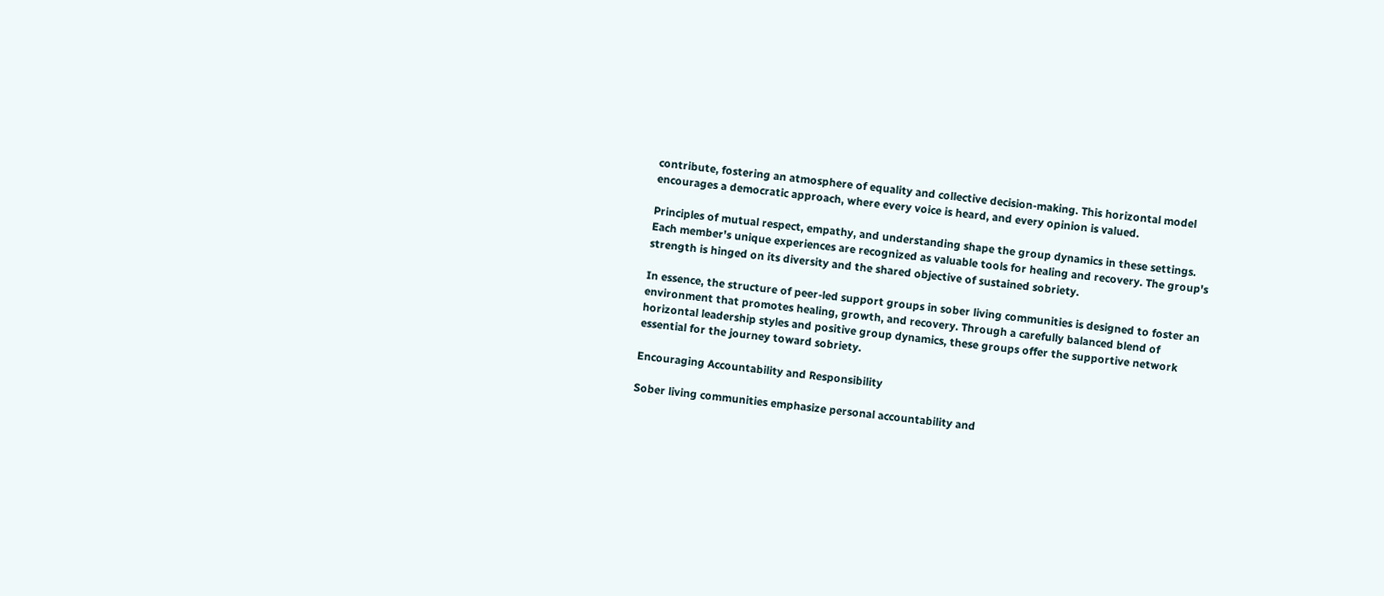contribute, fostering an atmosphere of equality and collective decision-making. This horizontal model encourages a democratic approach, where every voice is heard, and every opinion is valued.

Principles of mutual respect, empathy, and understanding shape the group dynamics in these settings. Each member's unique experiences are recognized as valuable tools for healing and recovery. The group's strength is hinged on its diversity and the shared objective of sustained sobriety.

In essence, the structure of peer-led support groups in sober living communities is designed to foster an environment that promotes healing, growth, and recovery. Through a carefully balanced blend of horizontal leadership styles and positive group dynamics, these groups offer the supportive network essential for the journey toward sobriety.

Encouraging Accountability and Responsibility

Sober living communities emphasize personal accountability and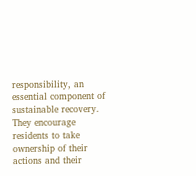responsibility, an essential component of sustainable recovery. They encourage residents to take ownership of their actions and their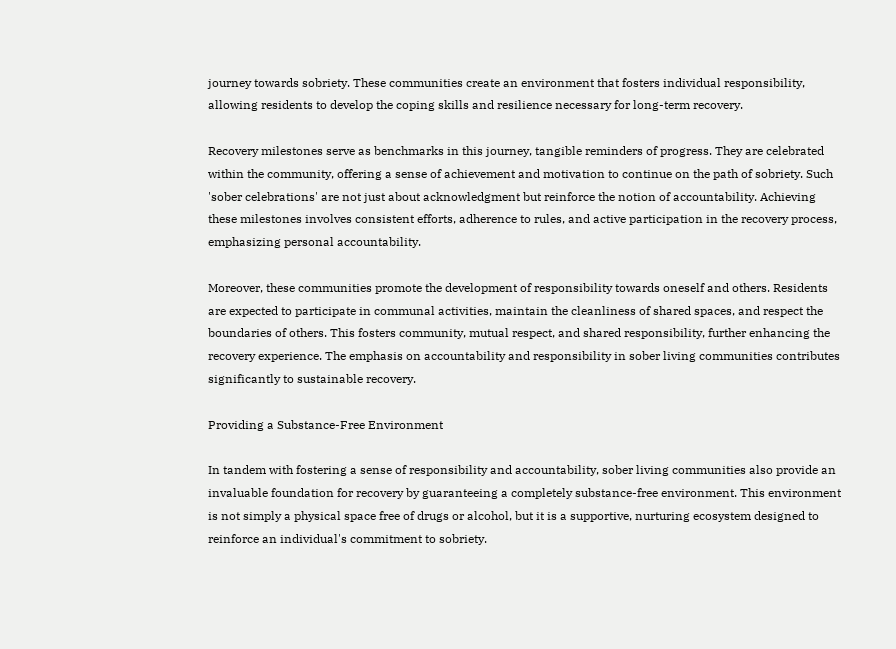journey towards sobriety. These communities create an environment that fosters individual responsibility, allowing residents to develop the coping skills and resilience necessary for long-term recovery.

Recovery milestones serve as benchmarks in this journey, tangible reminders of progress. They are celebrated within the community, offering a sense of achievement and motivation to continue on the path of sobriety. Such 'sober celebrations' are not just about acknowledgment but reinforce the notion of accountability. Achieving these milestones involves consistent efforts, adherence to rules, and active participation in the recovery process, emphasizing personal accountability.

Moreover, these communities promote the development of responsibility towards oneself and others. Residents are expected to participate in communal activities, maintain the cleanliness of shared spaces, and respect the boundaries of others. This fosters community, mutual respect, and shared responsibility, further enhancing the recovery experience. The emphasis on accountability and responsibility in sober living communities contributes significantly to sustainable recovery.

Providing a Substance-Free Environment

In tandem with fostering a sense of responsibility and accountability, sober living communities also provide an invaluable foundation for recovery by guaranteeing a completely substance-free environment. This environment is not simply a physical space free of drugs or alcohol, but it is a supportive, nurturing ecosystem designed to reinforce an individual's commitment to sobriety.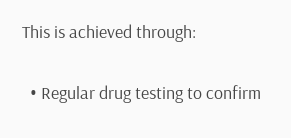This is achieved through:

  • Regular drug testing to confirm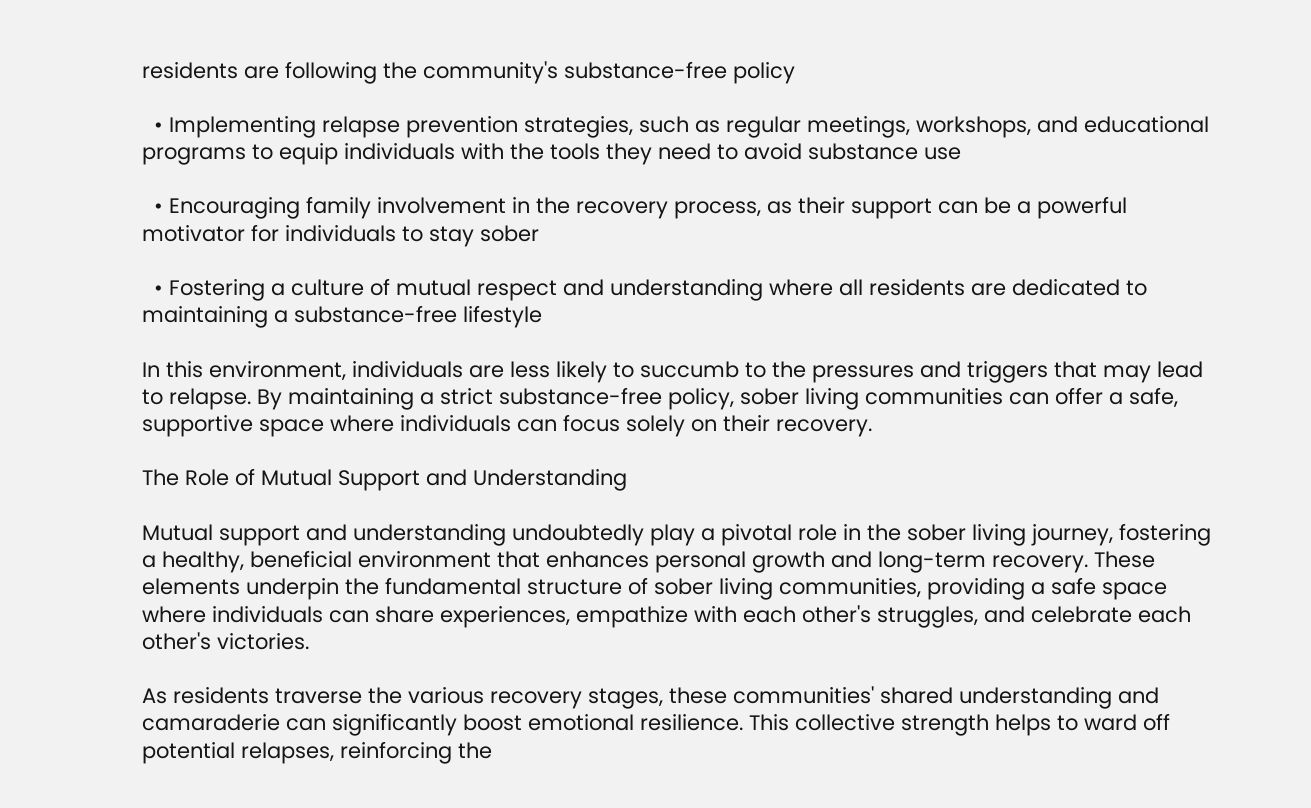residents are following the community's substance-free policy

  • Implementing relapse prevention strategies, such as regular meetings, workshops, and educational programs to equip individuals with the tools they need to avoid substance use

  • Encouraging family involvement in the recovery process, as their support can be a powerful motivator for individuals to stay sober

  • Fostering a culture of mutual respect and understanding where all residents are dedicated to maintaining a substance-free lifestyle

In this environment, individuals are less likely to succumb to the pressures and triggers that may lead to relapse. By maintaining a strict substance-free policy, sober living communities can offer a safe, supportive space where individuals can focus solely on their recovery.

The Role of Mutual Support and Understanding

Mutual support and understanding undoubtedly play a pivotal role in the sober living journey, fostering a healthy, beneficial environment that enhances personal growth and long-term recovery. These elements underpin the fundamental structure of sober living communities, providing a safe space where individuals can share experiences, empathize with each other's struggles, and celebrate each other's victories.

As residents traverse the various recovery stages, these communities' shared understanding and camaraderie can significantly boost emotional resilience. This collective strength helps to ward off potential relapses, reinforcing the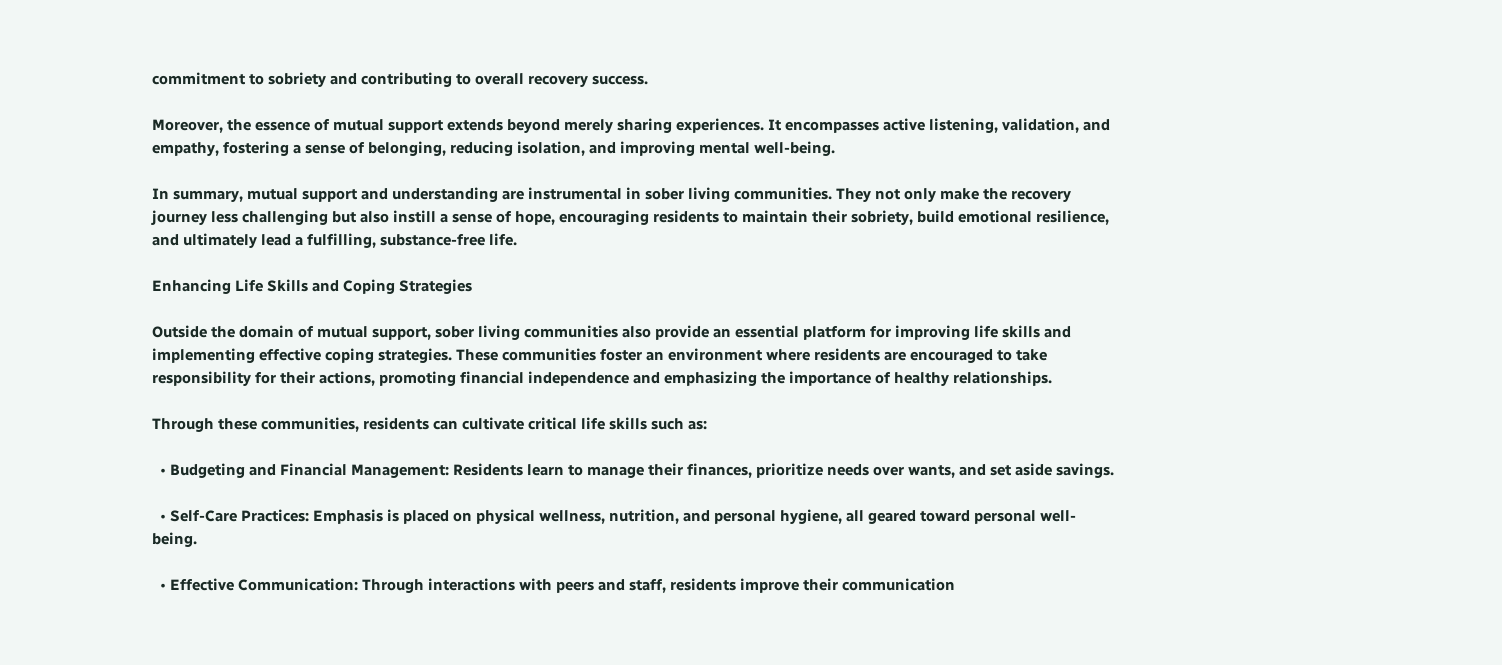commitment to sobriety and contributing to overall recovery success.

Moreover, the essence of mutual support extends beyond merely sharing experiences. It encompasses active listening, validation, and empathy, fostering a sense of belonging, reducing isolation, and improving mental well-being.

In summary, mutual support and understanding are instrumental in sober living communities. They not only make the recovery journey less challenging but also instill a sense of hope, encouraging residents to maintain their sobriety, build emotional resilience, and ultimately lead a fulfilling, substance-free life.

Enhancing Life Skills and Coping Strategies

Outside the domain of mutual support, sober living communities also provide an essential platform for improving life skills and implementing effective coping strategies. These communities foster an environment where residents are encouraged to take responsibility for their actions, promoting financial independence and emphasizing the importance of healthy relationships.

Through these communities, residents can cultivate critical life skills such as:

  • Budgeting and Financial Management: Residents learn to manage their finances, prioritize needs over wants, and set aside savings.

  • Self-Care Practices: Emphasis is placed on physical wellness, nutrition, and personal hygiene, all geared toward personal well-being.

  • Effective Communication: Through interactions with peers and staff, residents improve their communication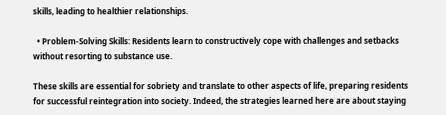skills, leading to healthier relationships.

  • Problem-Solving Skills: Residents learn to constructively cope with challenges and setbacks without resorting to substance use.

These skills are essential for sobriety and translate to other aspects of life, preparing residents for successful reintegration into society. Indeed, the strategies learned here are about staying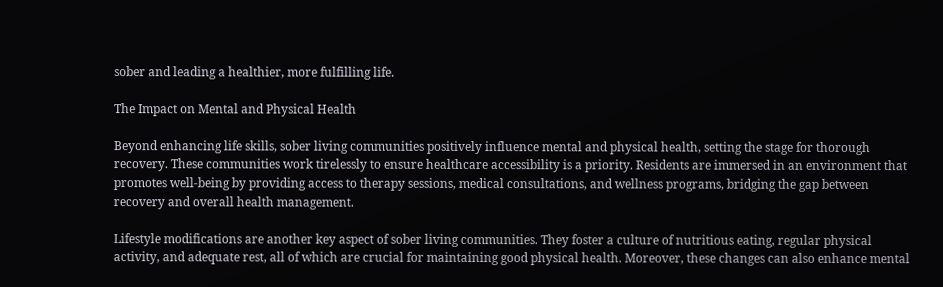sober and leading a healthier, more fulfilling life.

The Impact on Mental and Physical Health

Beyond enhancing life skills, sober living communities positively influence mental and physical health, setting the stage for thorough recovery. These communities work tirelessly to ensure healthcare accessibility is a priority. Residents are immersed in an environment that promotes well-being by providing access to therapy sessions, medical consultations, and wellness programs, bridging the gap between recovery and overall health management.

Lifestyle modifications are another key aspect of sober living communities. They foster a culture of nutritious eating, regular physical activity, and adequate rest, all of which are crucial for maintaining good physical health. Moreover, these changes can also enhance mental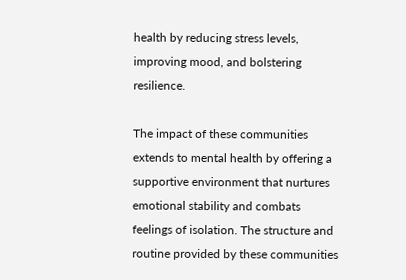health by reducing stress levels, improving mood, and bolstering resilience.

The impact of these communities extends to mental health by offering a supportive environment that nurtures emotional stability and combats feelings of isolation. The structure and routine provided by these communities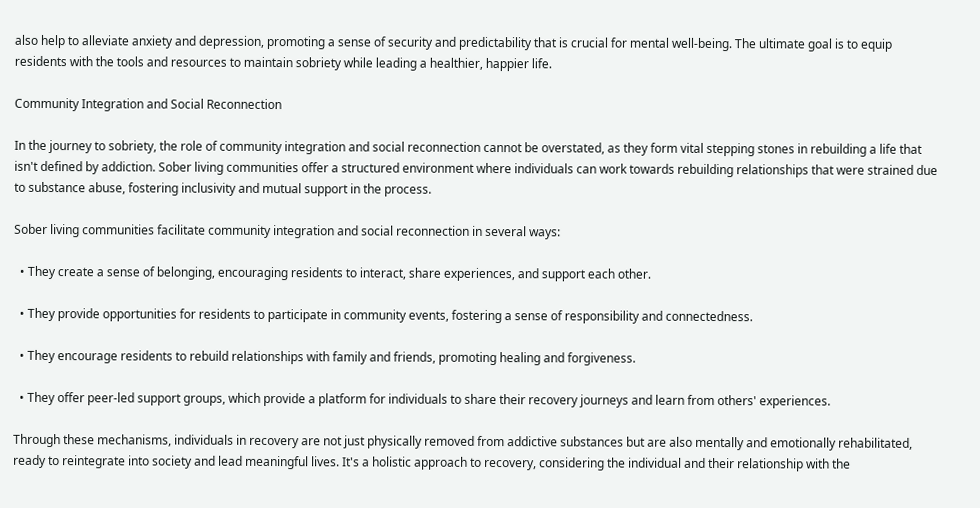also help to alleviate anxiety and depression, promoting a sense of security and predictability that is crucial for mental well-being. The ultimate goal is to equip residents with the tools and resources to maintain sobriety while leading a healthier, happier life.

Community Integration and Social Reconnection

In the journey to sobriety, the role of community integration and social reconnection cannot be overstated, as they form vital stepping stones in rebuilding a life that isn't defined by addiction. Sober living communities offer a structured environment where individuals can work towards rebuilding relationships that were strained due to substance abuse, fostering inclusivity and mutual support in the process.

Sober living communities facilitate community integration and social reconnection in several ways:

  • They create a sense of belonging, encouraging residents to interact, share experiences, and support each other.

  • They provide opportunities for residents to participate in community events, fostering a sense of responsibility and connectedness.

  • They encourage residents to rebuild relationships with family and friends, promoting healing and forgiveness.

  • They offer peer-led support groups, which provide a platform for individuals to share their recovery journeys and learn from others' experiences.

Through these mechanisms, individuals in recovery are not just physically removed from addictive substances but are also mentally and emotionally rehabilitated, ready to reintegrate into society and lead meaningful lives. It's a holistic approach to recovery, considering the individual and their relationship with the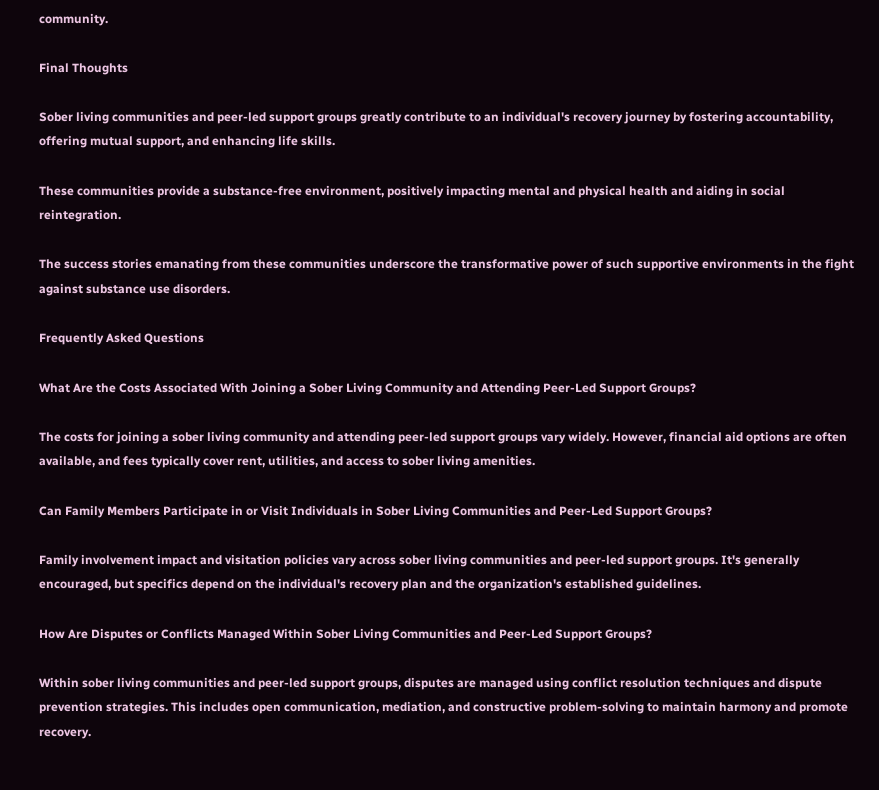community.

Final Thoughts

Sober living communities and peer-led support groups greatly contribute to an individual's recovery journey by fostering accountability, offering mutual support, and enhancing life skills.

These communities provide a substance-free environment, positively impacting mental and physical health and aiding in social reintegration.

The success stories emanating from these communities underscore the transformative power of such supportive environments in the fight against substance use disorders.

Frequently Asked Questions

What Are the Costs Associated With Joining a Sober Living Community and Attending Peer-Led Support Groups?

The costs for joining a sober living community and attending peer-led support groups vary widely. However, financial aid options are often available, and fees typically cover rent, utilities, and access to sober living amenities.

Can Family Members Participate in or Visit Individuals in Sober Living Communities and Peer-Led Support Groups?

Family involvement impact and visitation policies vary across sober living communities and peer-led support groups. It's generally encouraged, but specifics depend on the individual's recovery plan and the organization's established guidelines.

How Are Disputes or Conflicts Managed Within Sober Living Communities and Peer-Led Support Groups?

Within sober living communities and peer-led support groups, disputes are managed using conflict resolution techniques and dispute prevention strategies. This includes open communication, mediation, and constructive problem-solving to maintain harmony and promote recovery.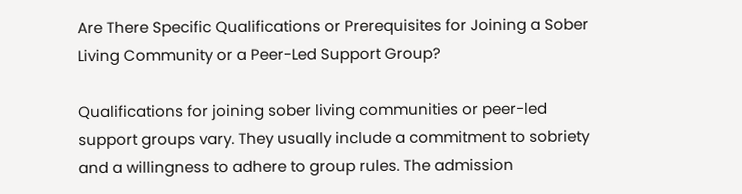Are There Specific Qualifications or Prerequisites for Joining a Sober Living Community or a Peer-Led Support Group?

Qualifications for joining sober living communities or peer-led support groups vary. They usually include a commitment to sobriety and a willingness to adhere to group rules. The admission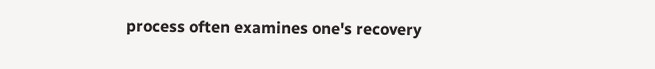process often examines one's recovery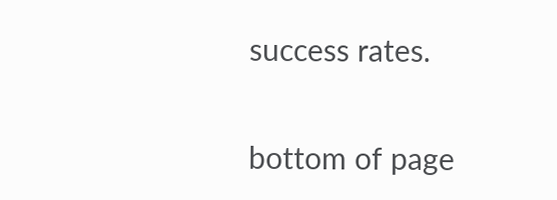success rates.


bottom of page